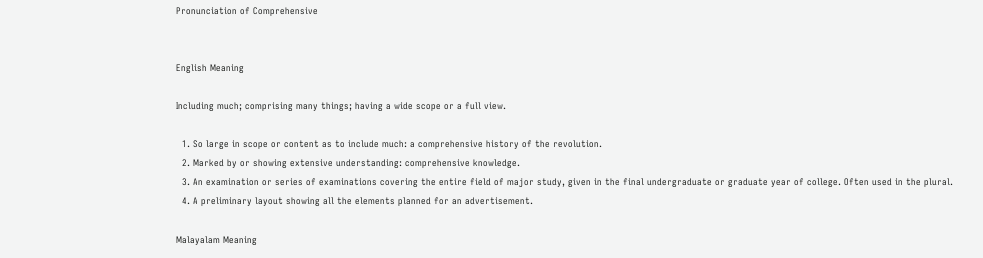Pronunciation of Comprehensive


English Meaning

Including much; comprising many things; having a wide scope or a full view.

  1. So large in scope or content as to include much: a comprehensive history of the revolution.
  2. Marked by or showing extensive understanding: comprehensive knowledge.
  3. An examination or series of examinations covering the entire field of major study, given in the final undergraduate or graduate year of college. Often used in the plural.
  4. A preliminary layout showing all the elements planned for an advertisement.

Malayalam Meaning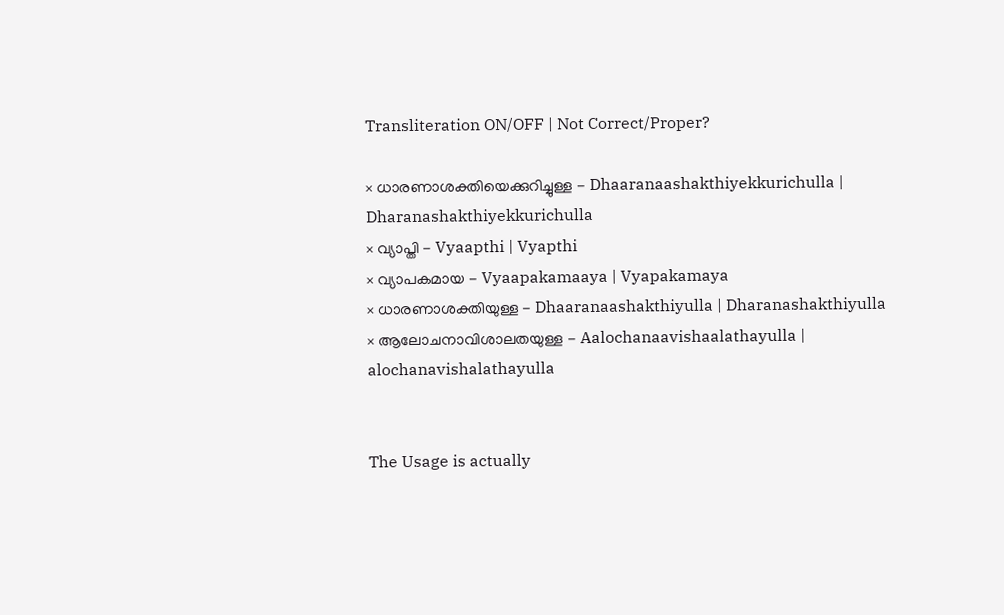Transliteration ON/OFF | Not Correct/Proper?

× ധാരണാശക്തിയെക്കുറിച്ചുള്ള - Dhaaranaashakthiyekkurichulla | Dharanashakthiyekkurichulla
× വ്യാപ്തി - Vyaapthi | Vyapthi
× വ്യാപകമായ - Vyaapakamaaya | Vyapakamaya
× ധാരണാശക്തിയുള്ള - Dhaaranaashakthiyulla | Dharanashakthiyulla
× ആലോചനാവിശാലതയുള്ള - Aalochanaavishaalathayulla | alochanavishalathayulla


The Usage is actually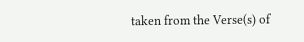taken from the Verse(s) of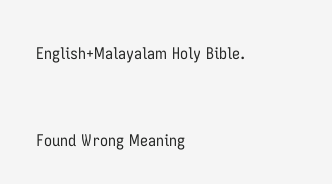English+Malayalam Holy Bible.


Found Wrong Meaning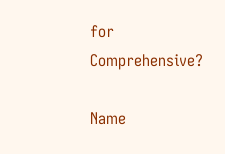for Comprehensive?

Name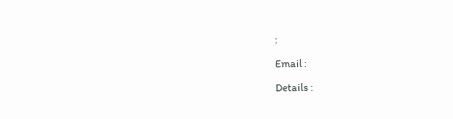:

Email :

Details :